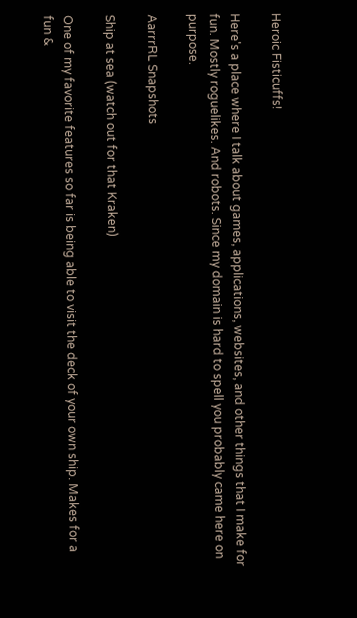Heroic Fisticuffs!

Here's a place where I talk about games, applications, websites, and other things that I make for fun. Mostly roguelikes. And robots. Since my domain is hard to spell you probably came here on purpose.

AarrrRL Snapshots

Ship at sea (watch out for that Kraken)

One of my favorite features so far is being able to visit the deck of your own ship. Makes for a fun &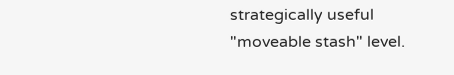strategically useful "moveable stash" level.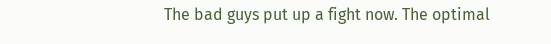The bad guys put up a fight now. The optimal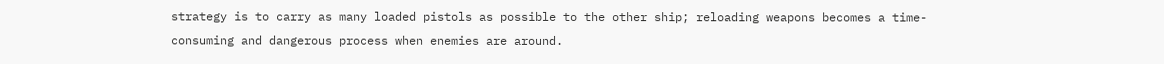strategy is to carry as many loaded pistols as possible to the other ship; reloading weapons becomes a time-consuming and dangerous process when enemies are around.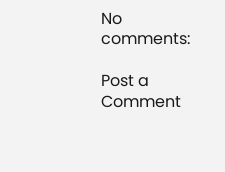No comments:

Post a Comment